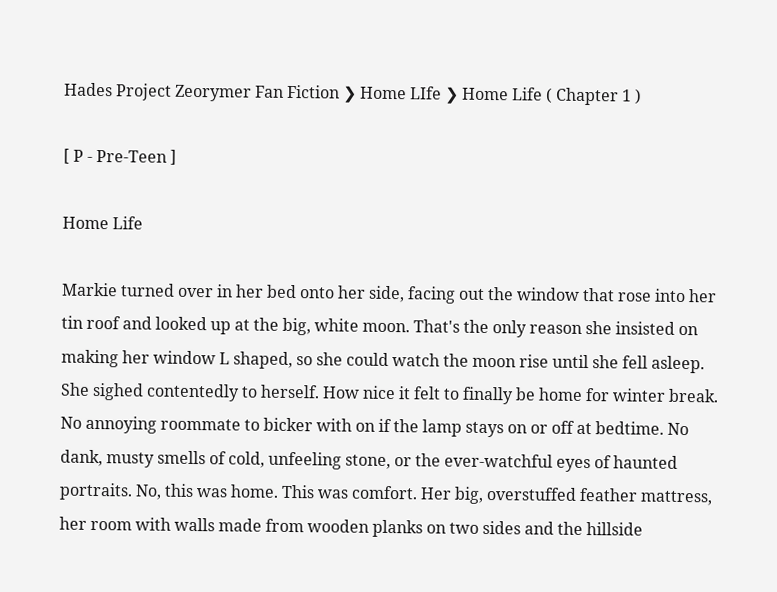Hades Project Zeorymer Fan Fiction ❯ Home LIfe ❯ Home Life ( Chapter 1 )

[ P - Pre-Teen ]

Home Life

Markie turned over in her bed onto her side, facing out the window that rose into her tin roof and looked up at the big, white moon. That's the only reason she insisted on making her window L shaped, so she could watch the moon rise until she fell asleep. She sighed contentedly to herself. How nice it felt to finally be home for winter break. No annoying roommate to bicker with on if the lamp stays on or off at bedtime. No dank, musty smells of cold, unfeeling stone, or the ever-watchful eyes of haunted portraits. No, this was home. This was comfort. Her big, overstuffed feather mattress, her room with walls made from wooden planks on two sides and the hillside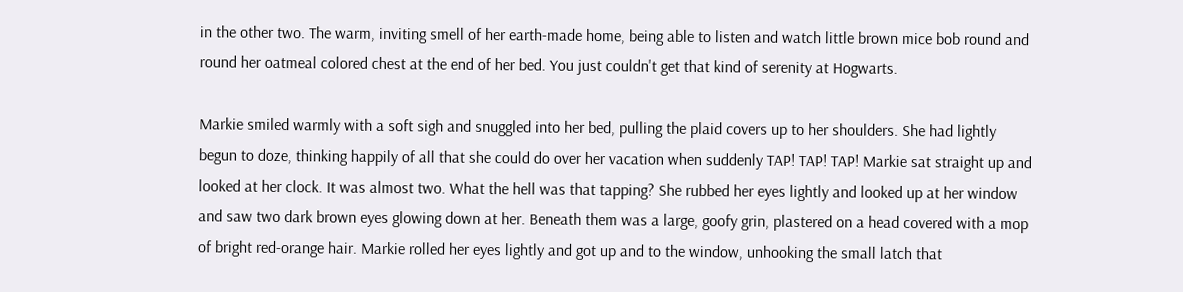in the other two. The warm, inviting smell of her earth-made home, being able to listen and watch little brown mice bob round and round her oatmeal colored chest at the end of her bed. You just couldn't get that kind of serenity at Hogwarts.

Markie smiled warmly with a soft sigh and snuggled into her bed, pulling the plaid covers up to her shoulders. She had lightly begun to doze, thinking happily of all that she could do over her vacation when suddenly TAP! TAP! TAP! Markie sat straight up and looked at her clock. It was almost two. What the hell was that tapping? She rubbed her eyes lightly and looked up at her window and saw two dark brown eyes glowing down at her. Beneath them was a large, goofy grin, plastered on a head covered with a mop of bright red-orange hair. Markie rolled her eyes lightly and got up and to the window, unhooking the small latch that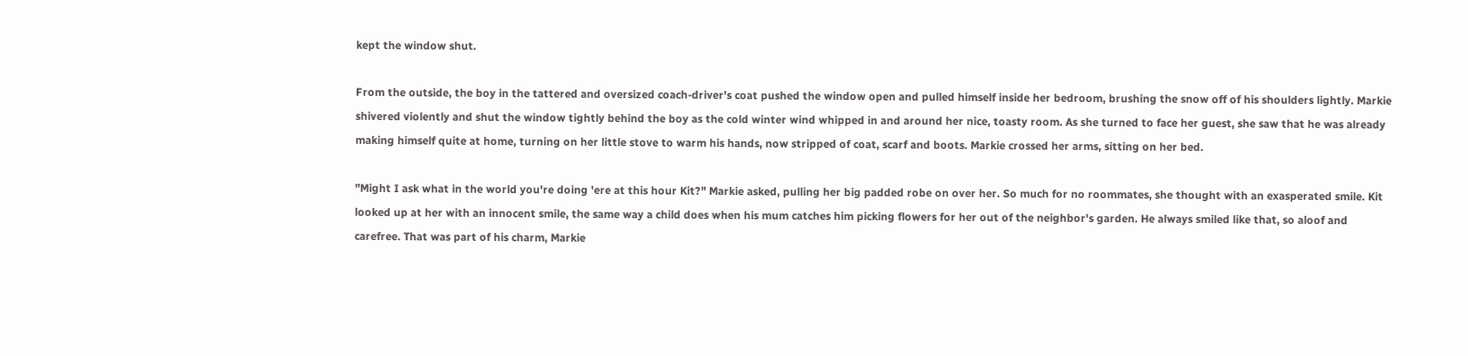kept the window shut.

From the outside, the boy in the tattered and oversized coach-driver's coat pushed the window open and pulled himself inside her bedroom, brushing the snow off of his shoulders lightly. Markie shivered violently and shut the window tightly behind the boy as the cold winter wind whipped in and around her nice, toasty room. As she turned to face her guest, she saw that he was already making himself quite at home, turning on her little stove to warm his hands, now stripped of coat, scarf and boots. Markie crossed her arms, sitting on her bed.

"Might I ask what in the world you're doing 'ere at this hour Kit?" Markie asked, pulling her big padded robe on over her. So much for no roommates, she thought with an exasperated smile. Kit looked up at her with an innocent smile, the same way a child does when his mum catches him picking flowers for her out of the neighbor's garden. He always smiled like that, so aloof and carefree. That was part of his charm, Markie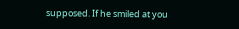supposed. If he smiled at you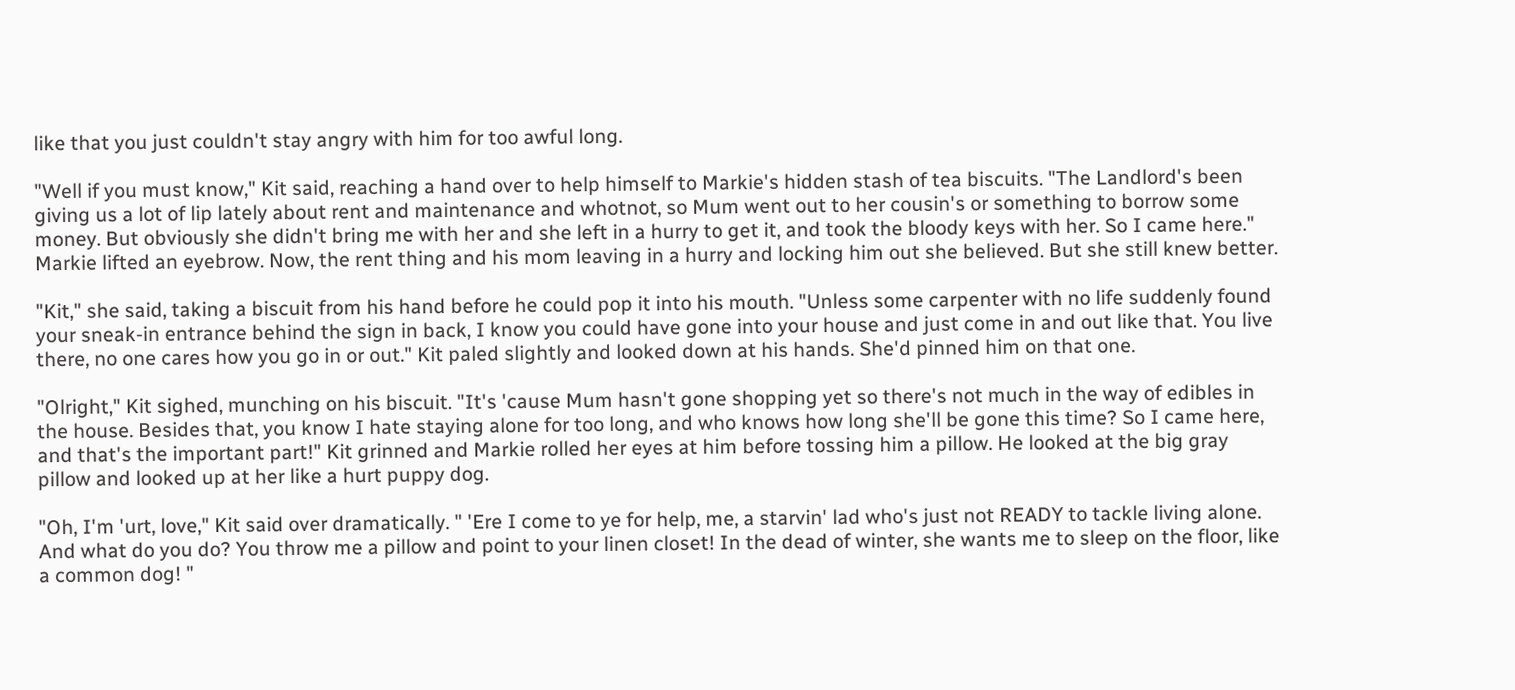like that you just couldn't stay angry with him for too awful long.

"Well if you must know," Kit said, reaching a hand over to help himself to Markie's hidden stash of tea biscuits. "The Landlord's been giving us a lot of lip lately about rent and maintenance and whotnot, so Mum went out to her cousin's or something to borrow some money. But obviously she didn't bring me with her and she left in a hurry to get it, and took the bloody keys with her. So I came here." Markie lifted an eyebrow. Now, the rent thing and his mom leaving in a hurry and locking him out she believed. But she still knew better.

"Kit," she said, taking a biscuit from his hand before he could pop it into his mouth. "Unless some carpenter with no life suddenly found your sneak-in entrance behind the sign in back, I know you could have gone into your house and just come in and out like that. You live there, no one cares how you go in or out." Kit paled slightly and looked down at his hands. She'd pinned him on that one.

"Olright," Kit sighed, munching on his biscuit. "It's 'cause Mum hasn't gone shopping yet so there's not much in the way of edibles in the house. Besides that, you know I hate staying alone for too long, and who knows how long she'll be gone this time? So I came here, and that's the important part!" Kit grinned and Markie rolled her eyes at him before tossing him a pillow. He looked at the big gray pillow and looked up at her like a hurt puppy dog.

"Oh, I'm 'urt, love," Kit said over dramatically. " 'Ere I come to ye for help, me, a starvin' lad who's just not READY to tackle living alone. And what do you do? You throw me a pillow and point to your linen closet! In the dead of winter, she wants me to sleep on the floor, like a common dog! "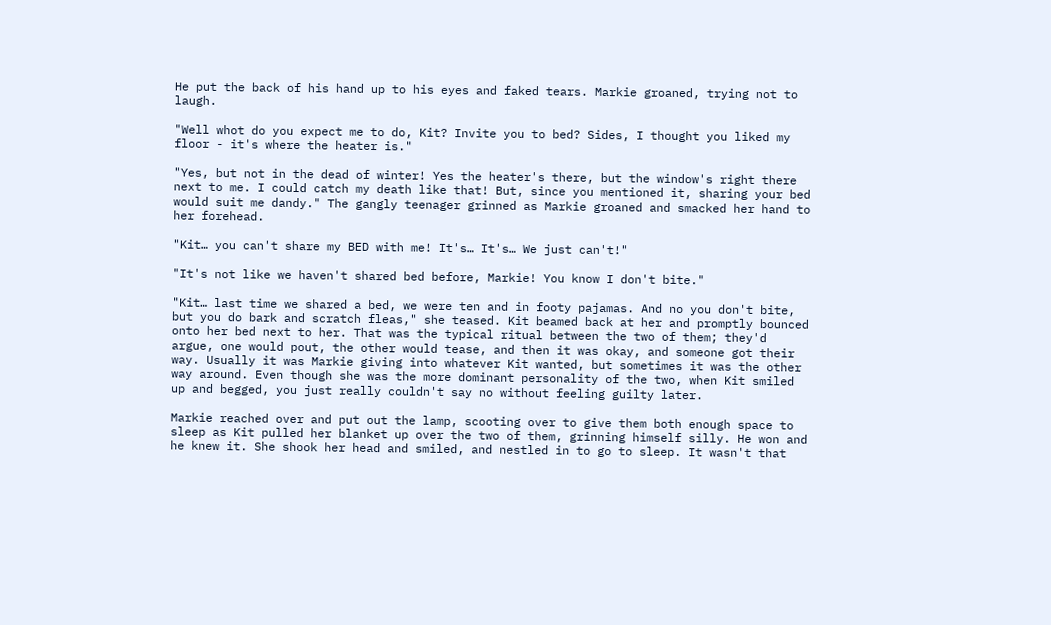He put the back of his hand up to his eyes and faked tears. Markie groaned, trying not to laugh.

"Well whot do you expect me to do, Kit? Invite you to bed? Sides, I thought you liked my floor - it's where the heater is."

"Yes, but not in the dead of winter! Yes the heater's there, but the window's right there next to me. I could catch my death like that! But, since you mentioned it, sharing your bed would suit me dandy." The gangly teenager grinned as Markie groaned and smacked her hand to her forehead.

"Kit… you can't share my BED with me! It's… It's… We just can't!"

"It's not like we haven't shared bed before, Markie! You know I don't bite."

"Kit… last time we shared a bed, we were ten and in footy pajamas. And no you don't bite, but you do bark and scratch fleas," she teased. Kit beamed back at her and promptly bounced onto her bed next to her. That was the typical ritual between the two of them; they'd argue, one would pout, the other would tease, and then it was okay, and someone got their way. Usually it was Markie giving into whatever Kit wanted, but sometimes it was the other way around. Even though she was the more dominant personality of the two, when Kit smiled up and begged, you just really couldn't say no without feeling guilty later.

Markie reached over and put out the lamp, scooting over to give them both enough space to sleep as Kit pulled her blanket up over the two of them, grinning himself silly. He won and he knew it. She shook her head and smiled, and nestled in to go to sleep. It wasn't that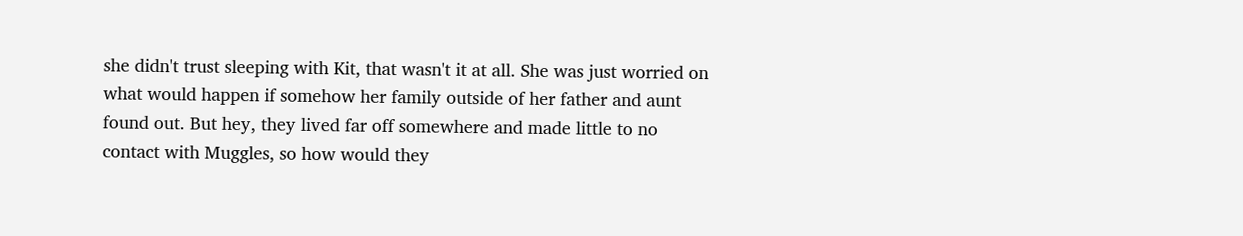she didn't trust sleeping with Kit, that wasn't it at all. She was just worried on what would happen if somehow her family outside of her father and aunt found out. But hey, they lived far off somewhere and made little to no contact with Muggles, so how would they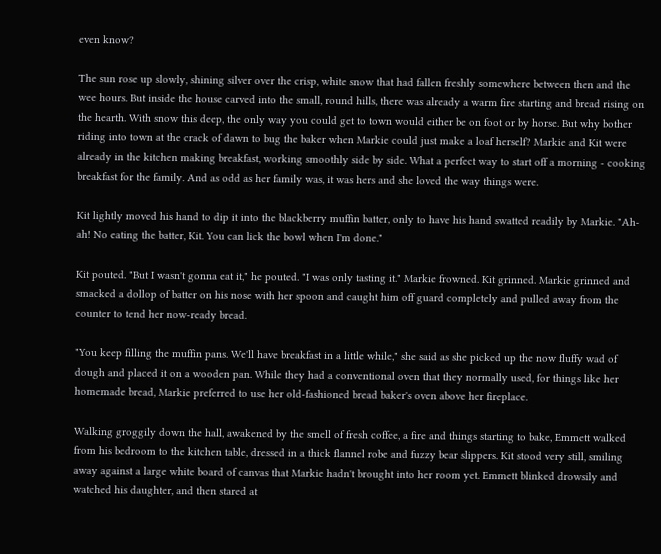even know?

The sun rose up slowly, shining silver over the crisp, white snow that had fallen freshly somewhere between then and the wee hours. But inside the house carved into the small, round hills, there was already a warm fire starting and bread rising on the hearth. With snow this deep, the only way you could get to town would either be on foot or by horse. But why bother riding into town at the crack of dawn to bug the baker when Markie could just make a loaf herself? Markie and Kit were already in the kitchen making breakfast, working smoothly side by side. What a perfect way to start off a morning - cooking breakfast for the family. And as odd as her family was, it was hers and she loved the way things were.

Kit lightly moved his hand to dip it into the blackberry muffin batter, only to have his hand swatted readily by Markie. "Ah-ah! No eating the batter, Kit. You can lick the bowl when I'm done."

Kit pouted. "But I wasn't gonna eat it," he pouted. "I was only tasting it." Markie frowned. Kit grinned. Markie grinned and smacked a dollop of batter on his nose with her spoon and caught him off guard completely and pulled away from the counter to tend her now-ready bread.

"You keep filling the muffin pans. We'll have breakfast in a little while," she said as she picked up the now fluffy wad of dough and placed it on a wooden pan. While they had a conventional oven that they normally used, for things like her homemade bread, Markie preferred to use her old-fashioned bread baker's oven above her fireplace.

Walking groggily down the hall, awakened by the smell of fresh coffee, a fire and things starting to bake, Emmett walked from his bedroom to the kitchen table, dressed in a thick flannel robe and fuzzy bear slippers. Kit stood very still, smiling away against a large white board of canvas that Markie hadn't brought into her room yet. Emmett blinked drowsily and watched his daughter, and then stared at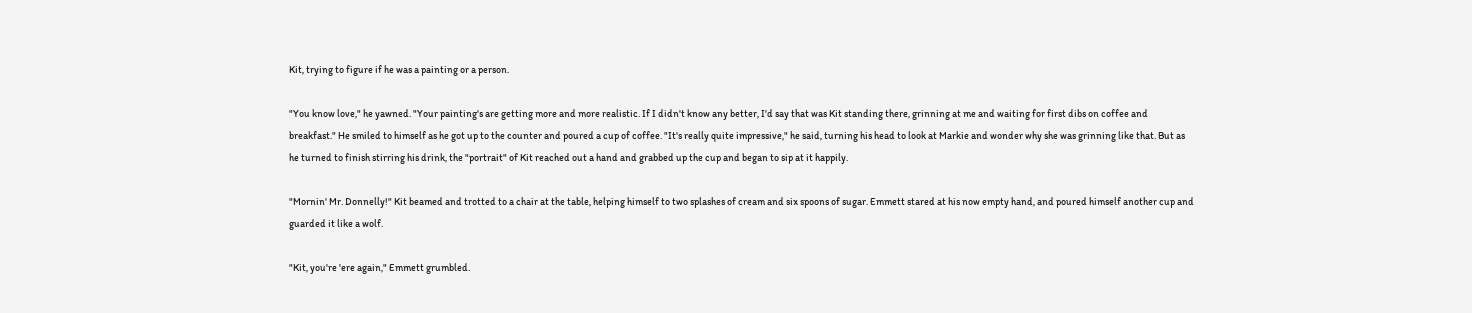Kit, trying to figure if he was a painting or a person.

"You know love," he yawned. "Your painting's are getting more and more realistic. If I didn't know any better, I'd say that was Kit standing there, grinning at me and waiting for first dibs on coffee and breakfast." He smiled to himself as he got up to the counter and poured a cup of coffee. "It's really quite impressive," he said, turning his head to look at Markie and wonder why she was grinning like that. But as he turned to finish stirring his drink, the "portrait" of Kit reached out a hand and grabbed up the cup and began to sip at it happily.

"Mornin' Mr. Donnelly!" Kit beamed and trotted to a chair at the table, helping himself to two splashes of cream and six spoons of sugar. Emmett stared at his now empty hand, and poured himself another cup and guarded it like a wolf.

"Kit, you're 'ere again," Emmett grumbled.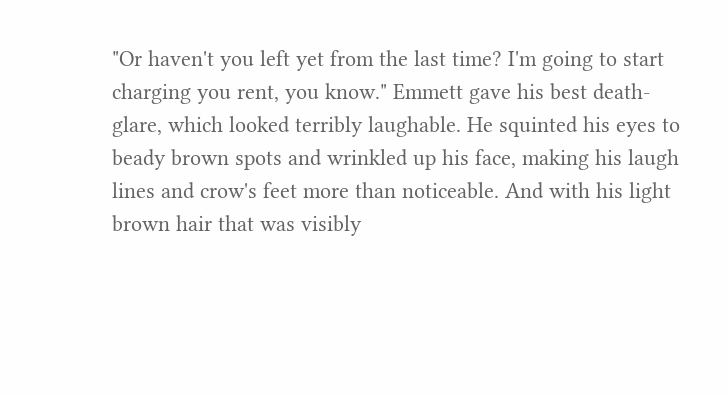"Or haven't you left yet from the last time? I'm going to start charging you rent, you know." Emmett gave his best death-glare, which looked terribly laughable. He squinted his eyes to beady brown spots and wrinkled up his face, making his laugh lines and crow's feet more than noticeable. And with his light brown hair that was visibly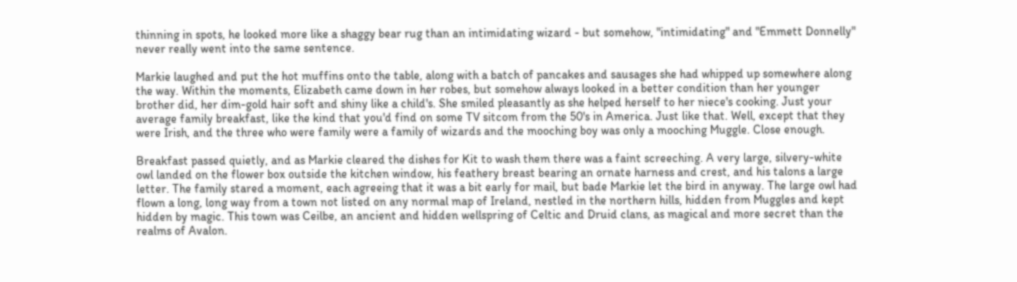thinning in spots, he looked more like a shaggy bear rug than an intimidating wizard - but somehow, "intimidating" and "Emmett Donnelly" never really went into the same sentence.

Markie laughed and put the hot muffins onto the table, along with a batch of pancakes and sausages she had whipped up somewhere along the way. Within the moments, Elizabeth came down in her robes, but somehow always looked in a better condition than her younger brother did, her dim-gold hair soft and shiny like a child's. She smiled pleasantly as she helped herself to her niece's cooking. Just your average family breakfast, like the kind that you'd find on some TV sitcom from the 50's in America. Just like that. Well, except that they were Irish, and the three who were family were a family of wizards and the mooching boy was only a mooching Muggle. Close enough.

Breakfast passed quietly, and as Markie cleared the dishes for Kit to wash them there was a faint screeching. A very large, silvery-white owl landed on the flower box outside the kitchen window, his feathery breast bearing an ornate harness and crest, and his talons a large letter. The family stared a moment, each agreeing that it was a bit early for mail, but bade Markie let the bird in anyway. The large owl had flown a long, long way from a town not listed on any normal map of Ireland, nestled in the northern hills, hidden from Muggles and kept hidden by magic. This town was Ceilbe, an ancient and hidden wellspring of Celtic and Druid clans, as magical and more secret than the realms of Avalon.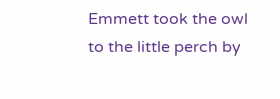Emmett took the owl to the little perch by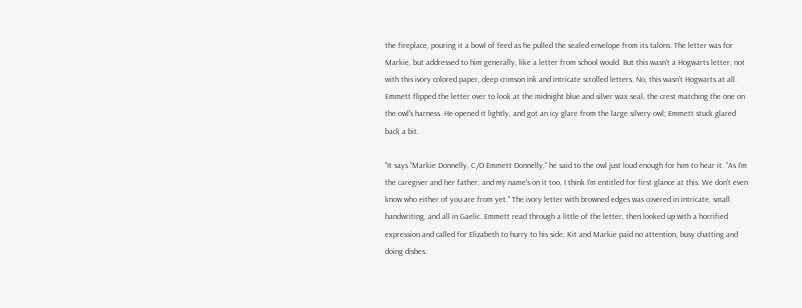the fireplace, pouring it a bowl of feed as he pulled the sealed envelope from its talons. The letter was for Markie, but addressed to him generally, like a letter from school would. But this wasn't a Hogwarts letter, not with this ivory colored paper, deep crimson ink and intricate scrolled letters. No, this wasn't Hogwarts at all. Emmett flipped the letter over to look at the midnight blue and silver wax seal, the crest matching the one on the owl's harness. He opened it lightly, and got an icy glare from the large silvery owl; Emmett stuck glared back a bit.

"It says "Markie Donnelly, C/O Emmett Donnelly," he said to the owl just loud enough for him to hear it. "As I'm the caregiver and her father, and my name's on it too, I think I'm entitled for first glance at this. We don't even know who either of you are from yet." The ivory letter with browned edges was covered in intricate, small handwriting, and all in Gaelic. Emmett read through a little of the letter, then looked up with a horrified expression and called for Elizabeth to hurry to his side; Kit and Markie paid no attention, busy chatting and doing dishes.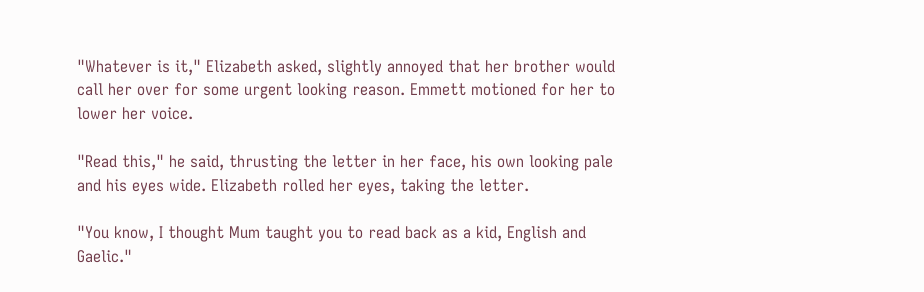"Whatever is it," Elizabeth asked, slightly annoyed that her brother would call her over for some urgent looking reason. Emmett motioned for her to lower her voice.

"Read this," he said, thrusting the letter in her face, his own looking pale and his eyes wide. Elizabeth rolled her eyes, taking the letter.

"You know, I thought Mum taught you to read back as a kid, English and Gaelic."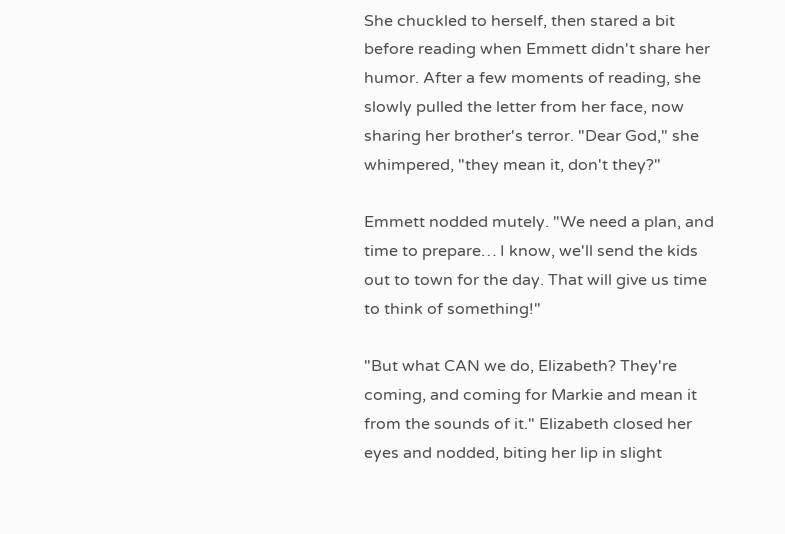She chuckled to herself, then stared a bit before reading when Emmett didn't share her humor. After a few moments of reading, she slowly pulled the letter from her face, now sharing her brother's terror. "Dear God," she whimpered, "they mean it, don't they?"

Emmett nodded mutely. "We need a plan, and time to prepare… I know, we'll send the kids out to town for the day. That will give us time to think of something!"

"But what CAN we do, Elizabeth? They're coming, and coming for Markie and mean it from the sounds of it." Elizabeth closed her eyes and nodded, biting her lip in slight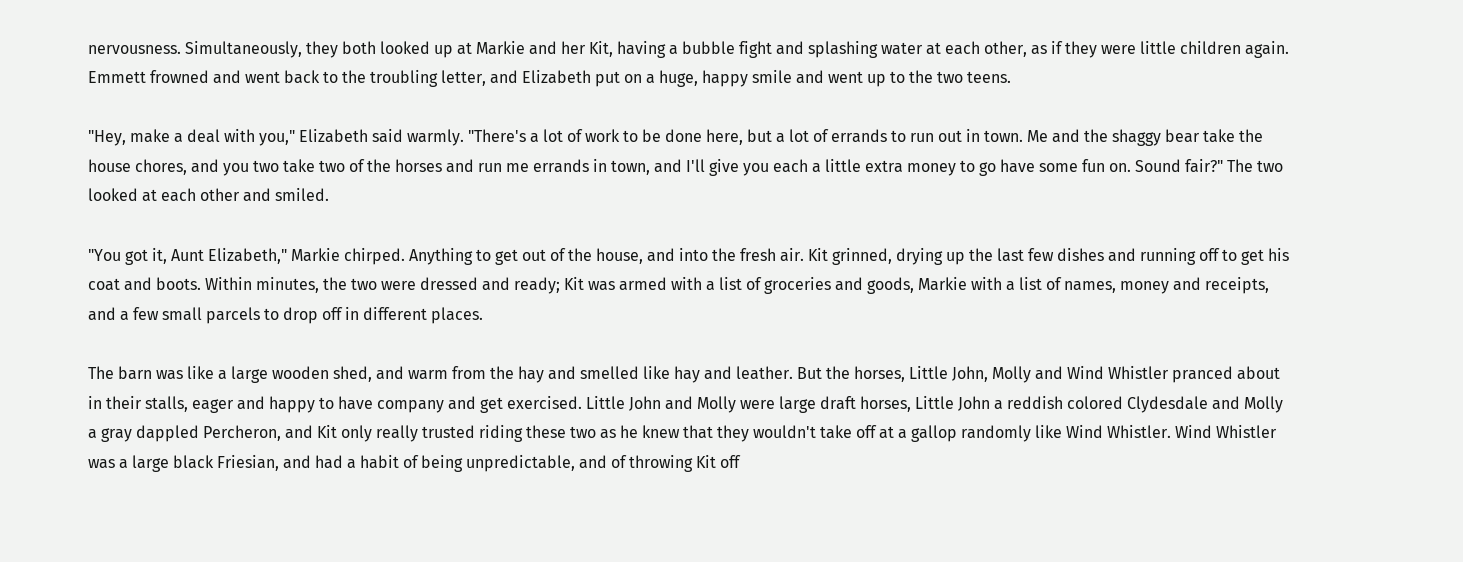nervousness. Simultaneously, they both looked up at Markie and her Kit, having a bubble fight and splashing water at each other, as if they were little children again. Emmett frowned and went back to the troubling letter, and Elizabeth put on a huge, happy smile and went up to the two teens.

"Hey, make a deal with you," Elizabeth said warmly. "There's a lot of work to be done here, but a lot of errands to run out in town. Me and the shaggy bear take the house chores, and you two take two of the horses and run me errands in town, and I'll give you each a little extra money to go have some fun on. Sound fair?" The two looked at each other and smiled.

"You got it, Aunt Elizabeth," Markie chirped. Anything to get out of the house, and into the fresh air. Kit grinned, drying up the last few dishes and running off to get his coat and boots. Within minutes, the two were dressed and ready; Kit was armed with a list of groceries and goods, Markie with a list of names, money and receipts, and a few small parcels to drop off in different places.

The barn was like a large wooden shed, and warm from the hay and smelled like hay and leather. But the horses, Little John, Molly and Wind Whistler pranced about in their stalls, eager and happy to have company and get exercised. Little John and Molly were large draft horses, Little John a reddish colored Clydesdale and Molly a gray dappled Percheron, and Kit only really trusted riding these two as he knew that they wouldn't take off at a gallop randomly like Wind Whistler. Wind Whistler was a large black Friesian, and had a habit of being unpredictable, and of throwing Kit off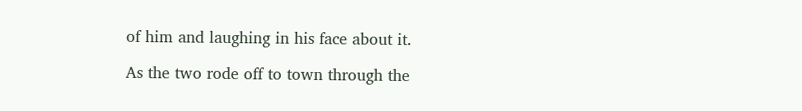of him and laughing in his face about it.

As the two rode off to town through the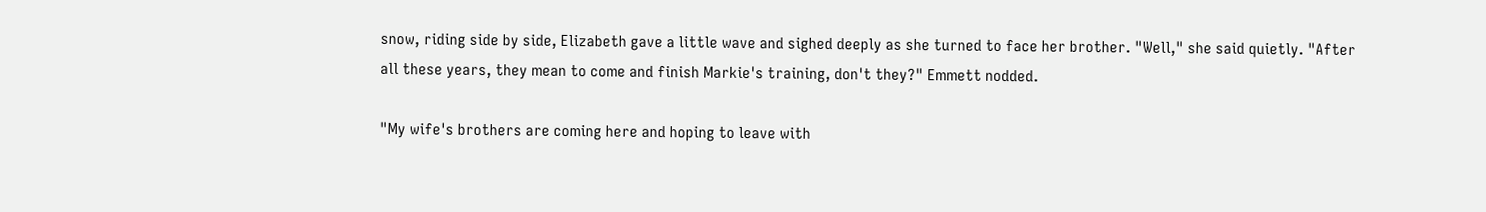snow, riding side by side, Elizabeth gave a little wave and sighed deeply as she turned to face her brother. "Well," she said quietly. "After all these years, they mean to come and finish Markie's training, don't they?" Emmett nodded.

"My wife's brothers are coming here and hoping to leave with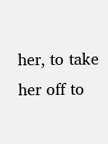her, to take her off to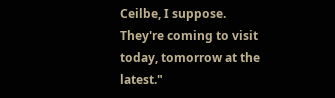Ceilbe, I suppose. They're coming to visit today, tomorrow at the latest."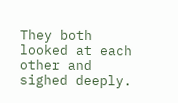They both looked at each other and sighed deeply.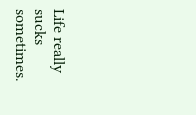Life really sucks sometimes.